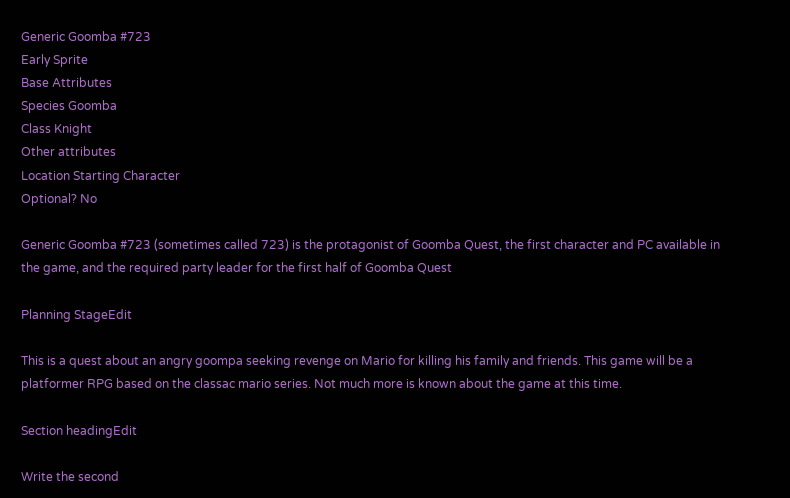Generic Goomba #723
Early Sprite
Base Attributes
Species Goomba
Class Knight
Other attributes
Location Starting Character
Optional? No

Generic Goomba #723 (sometimes called 723) is the protagonist of Goomba Quest, the first character and PC available in the game, and the required party leader for the first half of Goomba Quest

Planning StageEdit

This is a quest about an angry goompa seeking revenge on Mario for killing his family and friends. This game will be a platformer RPG based on the classac mario series. Not much more is known about the game at this time.

Section headingEdit

Write the second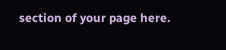section of your page here.